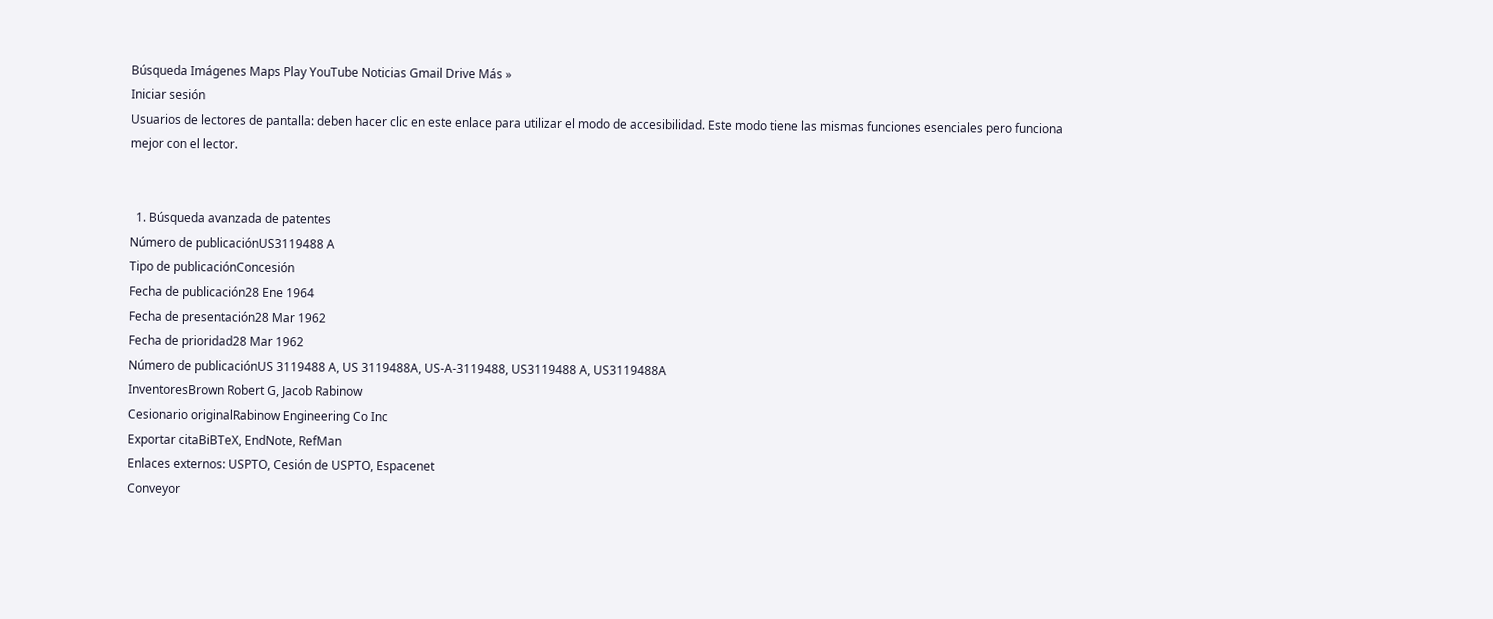Búsqueda Imágenes Maps Play YouTube Noticias Gmail Drive Más »
Iniciar sesión
Usuarios de lectores de pantalla: deben hacer clic en este enlace para utilizar el modo de accesibilidad. Este modo tiene las mismas funciones esenciales pero funciona mejor con el lector.


  1. Búsqueda avanzada de patentes
Número de publicaciónUS3119488 A
Tipo de publicaciónConcesión
Fecha de publicación28 Ene 1964
Fecha de presentación28 Mar 1962
Fecha de prioridad28 Mar 1962
Número de publicaciónUS 3119488 A, US 3119488A, US-A-3119488, US3119488 A, US3119488A
InventoresBrown Robert G, Jacob Rabinow
Cesionario originalRabinow Engineering Co Inc
Exportar citaBiBTeX, EndNote, RefMan
Enlaces externos: USPTO, Cesión de USPTO, Espacenet
Conveyor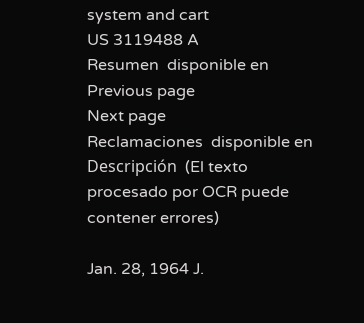system and cart
US 3119488 A
Resumen  disponible en
Previous page
Next page
Reclamaciones  disponible en
Descripción  (El texto procesado por OCR puede contener errores)

Jan. 28, 1964 J.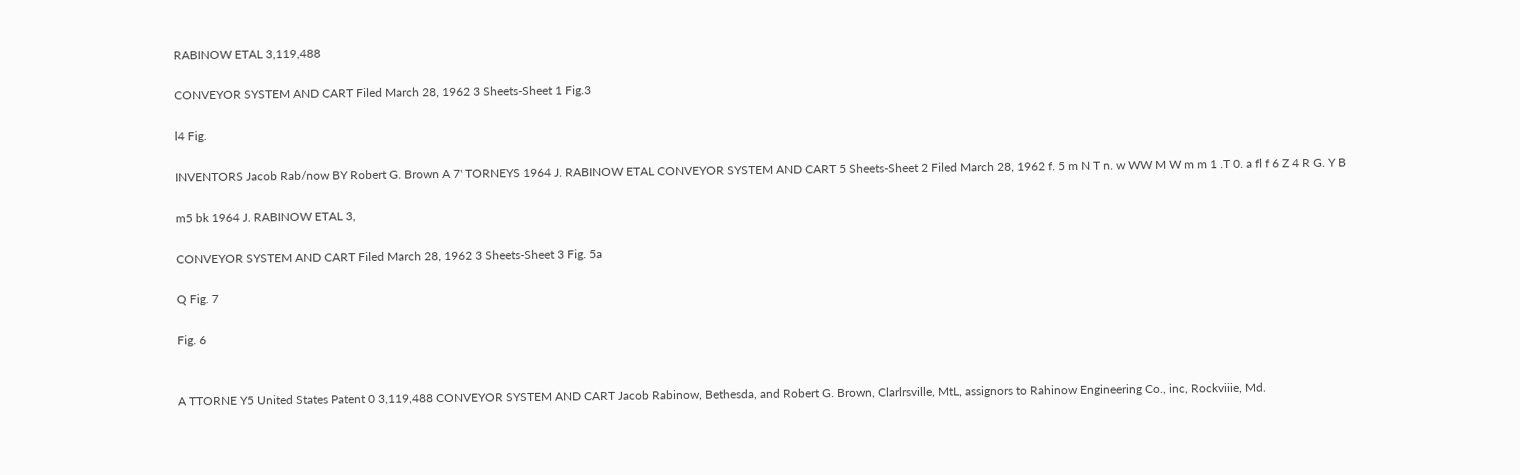RABINOW ETAL 3,119,488

CONVEYOR SYSTEM AND CART Filed March 28, 1962 3 Sheets-Sheet 1 Fig.3

l4 Fig.

INVENTORS Jacob Rab/now BY Robert G. Brown A 7' TORNEYS 1964 J. RABINOW ETAL CONVEYOR SYSTEM AND CART 5 Sheets-Sheet 2 Filed March 28, 1962 f. 5 m N T n. w WW M W m m 1 .T 0. a fl f 6 Z 4 R G. Y B

m5 bk 1964 J. RABINOW ETAL 3,

CONVEYOR SYSTEM AND CART Filed March 28, 1962 3 Sheets-Sheet 3 Fig. 5a

Q Fig. 7

Fig. 6


A TTORNE Y5 United States Patent 0 3,119,488 CONVEYOR SYSTEM AND CART Jacob Rabinow, Bethesda, and Robert G. Brown, Clarlrsville, MtL, assignors to Rahinow Engineering Co., inc, Rockviiie, Md.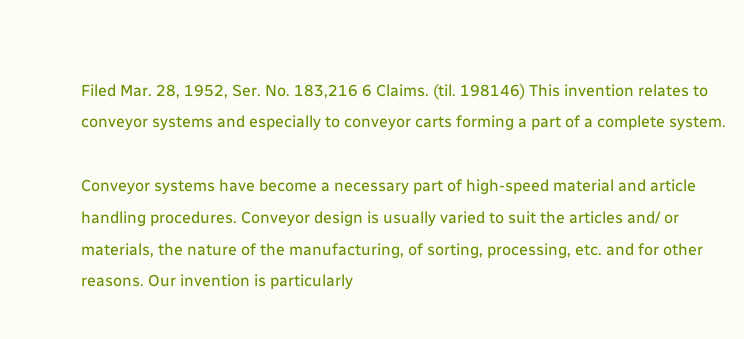Filed Mar. 28, 1952, Ser. No. 183,216 6 Claims. (til. 198146) This invention relates to conveyor systems and especially to conveyor carts forming a part of a complete system.

Conveyor systems have become a necessary part of high-speed material and article handling procedures. Conveyor design is usually varied to suit the articles and/ or materials, the nature of the manufacturing, of sorting, processing, etc. and for other reasons. Our invention is particularly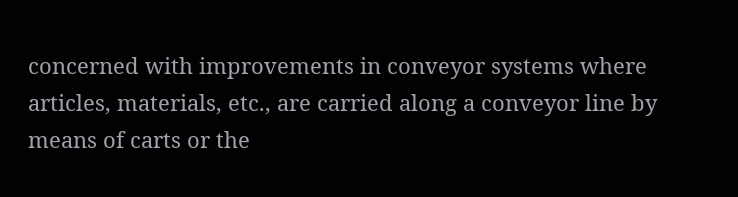concerned with improvements in conveyor systems where articles, materials, etc., are carried along a conveyor line by means of carts or the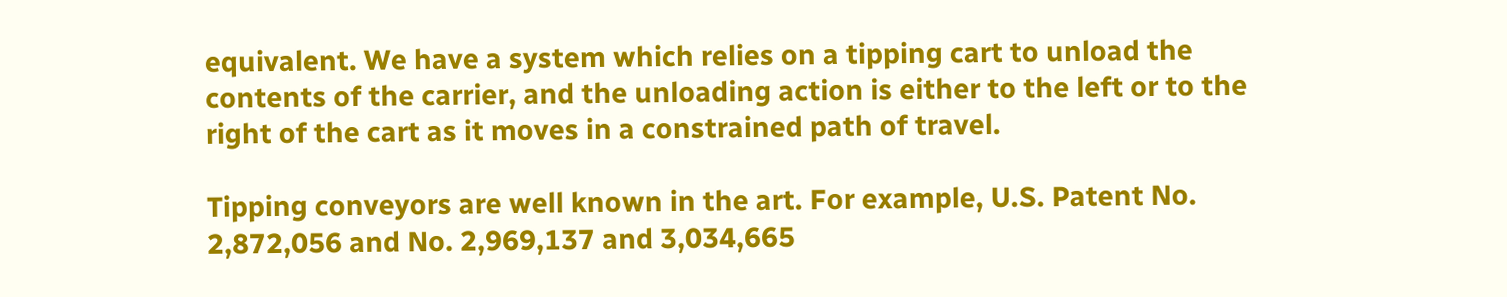equivalent. We have a system which relies on a tipping cart to unload the contents of the carrier, and the unloading action is either to the left or to the right of the cart as it moves in a constrained path of travel.

Tipping conveyors are well known in the art. For example, U.S. Patent No. 2,872,056 and No. 2,969,137 and 3,034,665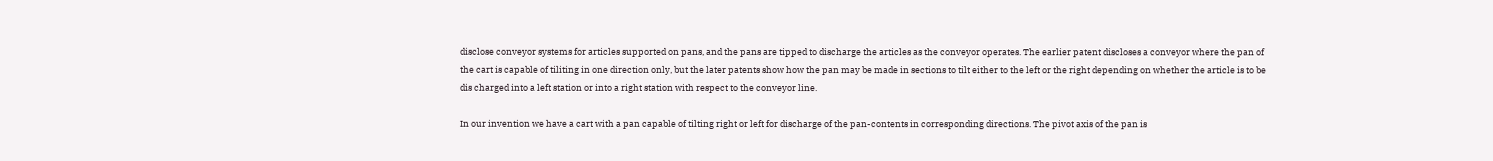disclose conveyor systems for articles supported on pans, and the pans are tipped to discharge the articles as the conveyor operates. The earlier patent discloses a conveyor where the pan of the cart is capable of tiliting in one direction only, but the later patents show how the pan may be made in sections to tilt either to the left or the right depending on whether the article is to be dis charged into a left station or into a right station with respect to the conveyor line.

In our invention we have a cart with a pan capable of tilting right or left for discharge of the pan-contents in corresponding directions. The pivot axis of the pan is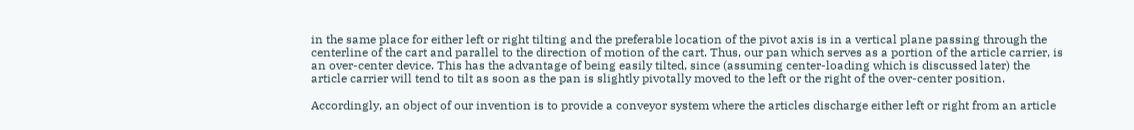in the same place for either left or right tilting and the preferable location of the pivot axis is in a vertical plane passing through the centerline of the cart and parallel to the direction of motion of the cart. Thus, our pan which serves as a portion of the article carrier, is an over-center device. This has the advantage of being easily tilted, since (assuming center-loading which is discussed later) the article carrier will tend to tilt as soon as the pan is slightly pivotally moved to the left or the right of the over-center position.

Accordingly, an object of our invention is to provide a conveyor system where the articles discharge either left or right from an article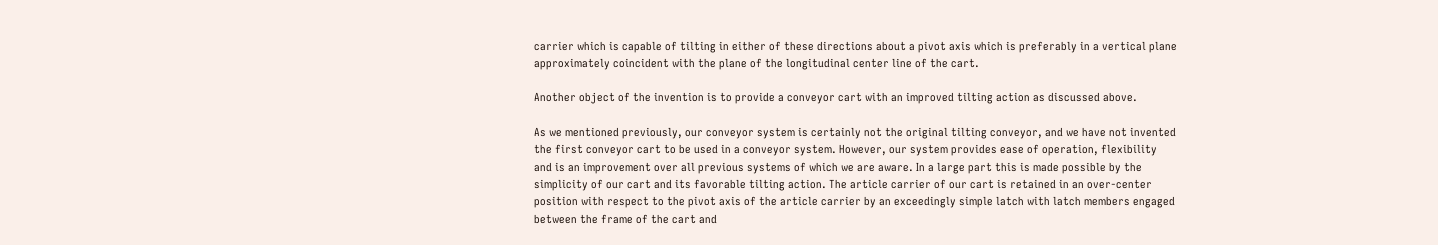carrier which is capable of tilting in either of these directions about a pivot axis which is preferably in a vertical plane approximately coincident with the plane of the longitudinal center line of the cart.

Another object of the invention is to provide a conveyor cart with an improved tilting action as discussed above.

As we mentioned previously, our conveyor system is certainly not the original tilting conveyor, and we have not invented the first conveyor cart to be used in a conveyor system. However, our system provides ease of operation, flexibility and is an improvement over all previous systems of which we are aware. In a large part this is made possible by the simplicity of our cart and its favorable tilting action. The article carrier of our cart is retained in an over-center position with respect to the pivot axis of the article carrier by an exceedingly simple latch with latch members engaged between the frame of the cart and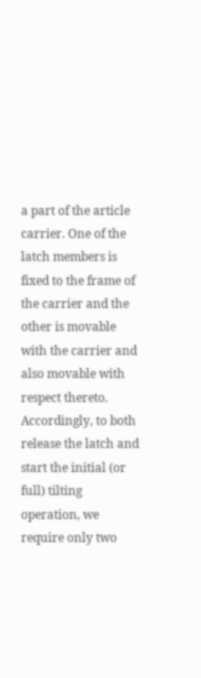a part of the article carrier. One of the latch members is fixed to the frame of the carrier and the other is movable with the carrier and also movable with respect thereto. Accordingly, to both release the latch and start the initial (or full) tilting operation, we require only two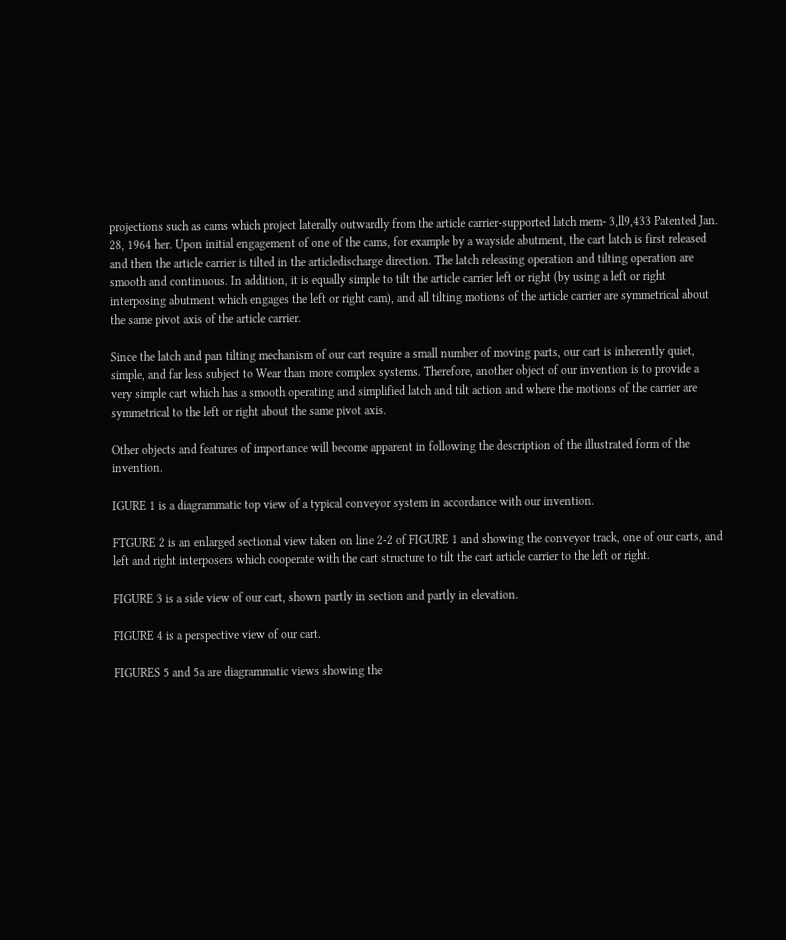projections such as cams which project laterally outwardly from the article carrier-supported latch mem- 3,ll9,433 Patented Jan. 28, 1964 her. Upon initial engagement of one of the cams, for example by a wayside abutment, the cart latch is first released and then the article carrier is tilted in the articledischarge direction. The latch releasing operation and tilting operation are smooth and continuous. In addition, it is equally simple to tilt the article carrier left or right (by using a left or right interposing abutment which engages the left or right cam), and all tilting motions of the article carrier are symmetrical about the same pivot axis of the article carrier.

Since the latch and pan tilting mechanism of our cart require a small number of moving parts, our cart is inherently quiet, simple, and far less subject to Wear than more complex systems. Therefore, another object of our invention is to provide a very simple cart which has a smooth operating and simplified latch and tilt action and where the motions of the carrier are symmetrical to the left or right about the same pivot axis.

Other objects and features of importance will become apparent in following the description of the illustrated form of the invention.

IGURE 1 is a diagrammatic top view of a typical conveyor system in accordance with our invention.

FTGURE 2 is an enlarged sectional view taken on line 2-2 of FIGURE 1 and showing the conveyor track, one of our carts, and left and right interposers which cooperate with the cart structure to tilt the cart article carrier to the left or right.

FIGURE 3 is a side view of our cart, shown partly in section and partly in elevation.

FIGURE 4 is a perspective view of our cart.

FIGURES 5 and 5a are diagrammatic views showing the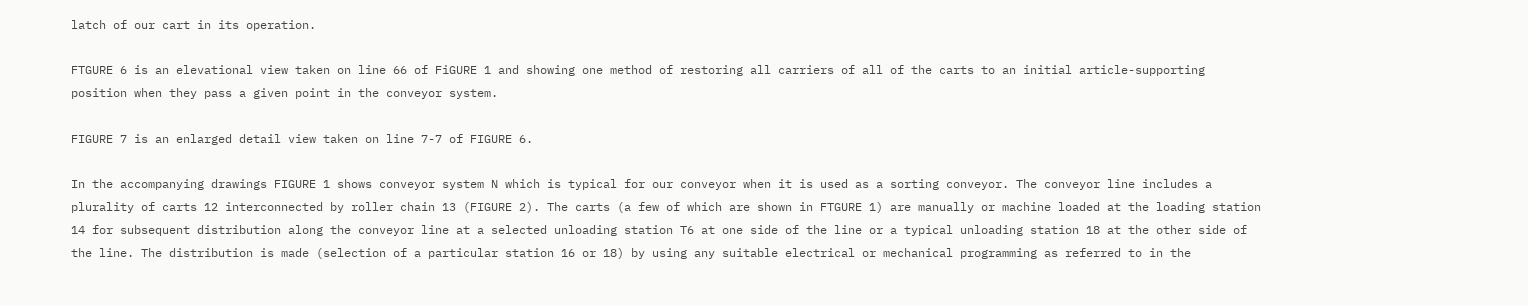latch of our cart in its operation.

FTGURE 6 is an elevational view taken on line 66 of FiGURE 1 and showing one method of restoring all carriers of all of the carts to an initial article-supporting position when they pass a given point in the conveyor system.

FIGURE 7 is an enlarged detail view taken on line 7-7 of FIGURE 6.

In the accompanying drawings FIGURE 1 shows conveyor system N which is typical for our conveyor when it is used as a sorting conveyor. The conveyor line includes a plurality of carts 12 interconnected by roller chain 13 (FIGURE 2). The carts (a few of which are shown in FTGURE 1) are manually or machine loaded at the loading station 14 for subsequent distribution along the conveyor line at a selected unloading station T6 at one side of the line or a typical unloading station 18 at the other side of the line. The distribution is made (selection of a particular station 16 or 18) by using any suitable electrical or mechanical programming as referred to in the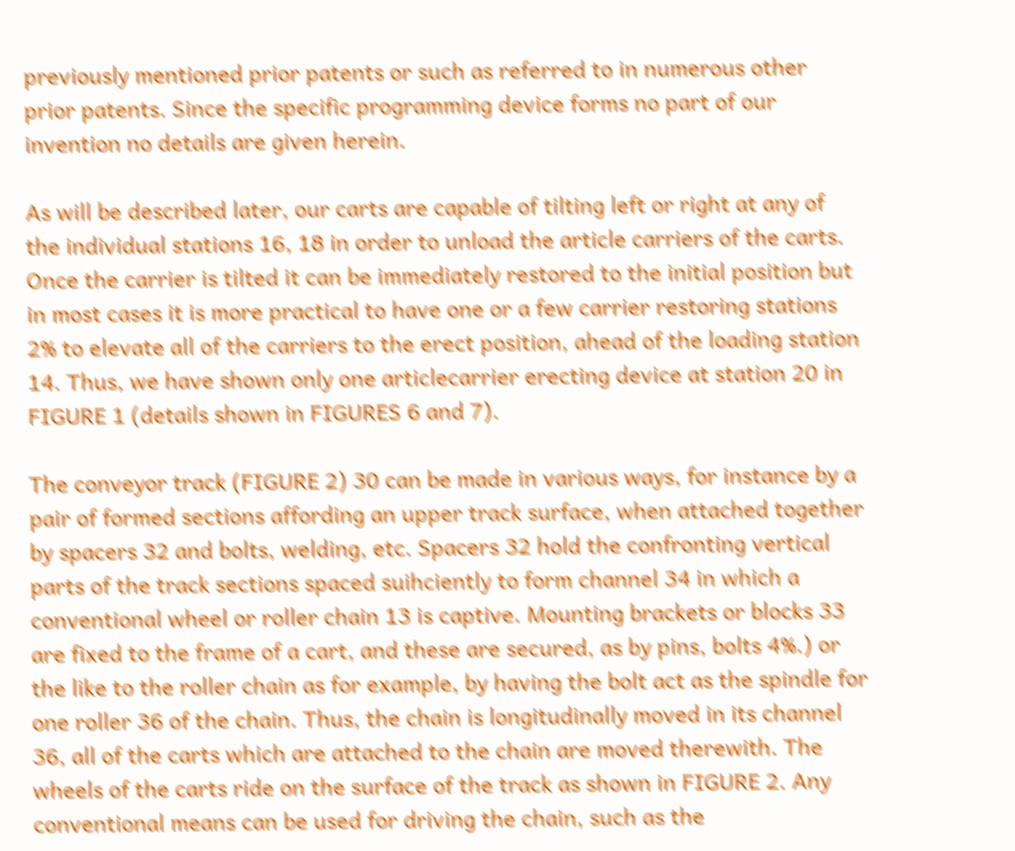previously mentioned prior patents or such as referred to in numerous other prior patents. Since the specific programming device forms no part of our invention no details are given herein.

As will be described later, our carts are capable of tilting left or right at any of the individual stations 16, 18 in order to unload the article carriers of the carts. Once the carrier is tilted it can be immediately restored to the initial position but in most cases it is more practical to have one or a few carrier restoring stations 2% to elevate all of the carriers to the erect position, ahead of the loading station 14. Thus, we have shown only one articlecarrier erecting device at station 20 in FIGURE 1 (details shown in FIGURES 6 and 7).

The conveyor track (FIGURE 2) 30 can be made in various ways, for instance by a pair of formed sections affording an upper track surface, when attached together by spacers 32 and bolts, welding, etc. Spacers 32 hold the confronting vertical parts of the track sections spaced suihciently to form channel 34 in which a conventional wheel or roller chain 13 is captive. Mounting brackets or blocks 33 are fixed to the frame of a cart, and these are secured, as by pins, bolts 4%.) or the like to the roller chain as for example, by having the bolt act as the spindle for one roller 36 of the chain. Thus, the chain is longitudinally moved in its channel 36, all of the carts which are attached to the chain are moved therewith. The wheels of the carts ride on the surface of the track as shown in FIGURE 2. Any conventional means can be used for driving the chain, such as the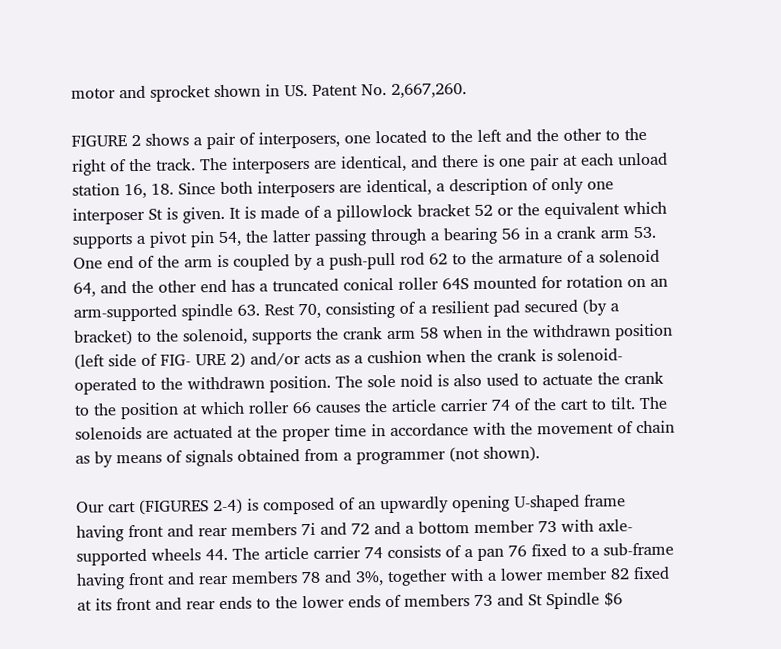motor and sprocket shown in US. Patent No. 2,667,260.

FIGURE 2 shows a pair of interposers, one located to the left and the other to the right of the track. The interposers are identical, and there is one pair at each unload station 16, 18. Since both interposers are identical, a description of only one interposer St is given. It is made of a pillowlock bracket 52 or the equivalent which supports a pivot pin 54, the latter passing through a bearing 56 in a crank arm 53. One end of the arm is coupled by a push-pull rod 62 to the armature of a solenoid 64, and the other end has a truncated conical roller 64S mounted for rotation on an arm-supported spindle 63. Rest 70, consisting of a resilient pad secured (by a bracket) to the solenoid, supports the crank arm 58 when in the withdrawn position (left side of FIG- URE 2) and/or acts as a cushion when the crank is solenoid-operated to the withdrawn position. The sole noid is also used to actuate the crank to the position at which roller 66 causes the article carrier 74 of the cart to tilt. The solenoids are actuated at the proper time in accordance with the movement of chain as by means of signals obtained from a programmer (not shown).

Our cart (FIGURES 2-4) is composed of an upwardly opening U-shaped frame having front and rear members 7i and 72 and a bottom member 73 with axle-supported wheels 44. The article carrier 74 consists of a pan 76 fixed to a sub-frame having front and rear members 78 and 3%, together with a lower member 82 fixed at its front and rear ends to the lower ends of members 73 and St Spindle $6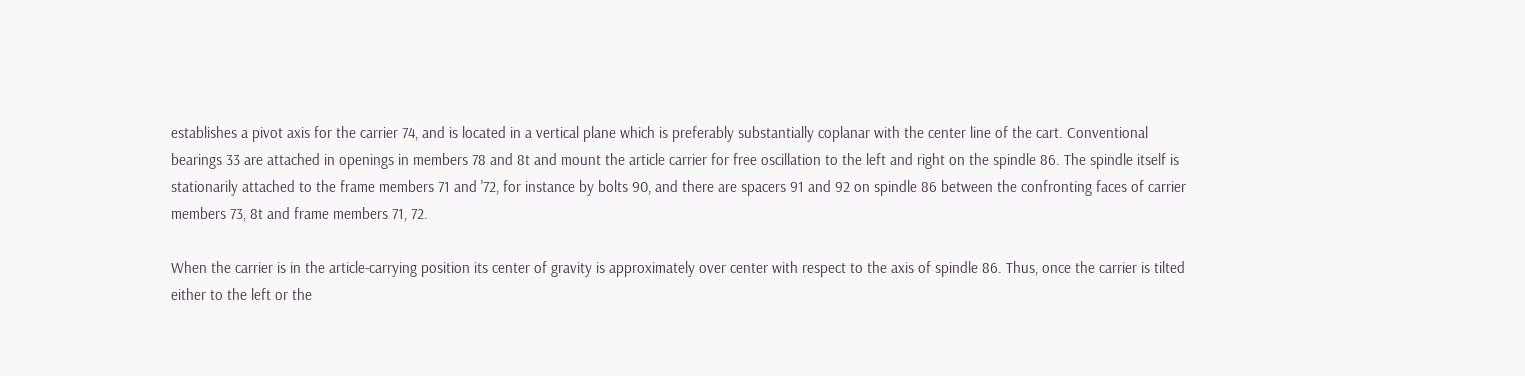establishes a pivot axis for the carrier 74, and is located in a vertical plane which is preferably substantially coplanar with the center line of the cart. Conventional bearings 33 are attached in openings in members 78 and 8t and mount the article carrier for free oscillation to the left and right on the spindle 86. The spindle itself is stationarily attached to the frame members 71 and '72, for instance by bolts 90, and there are spacers 91 and 92 on spindle 86 between the confronting faces of carrier members 73, 8t and frame members 71, 72.

When the carrier is in the article-carrying position its center of gravity is approximately over center with respect to the axis of spindle 86. Thus, once the carrier is tilted either to the left or the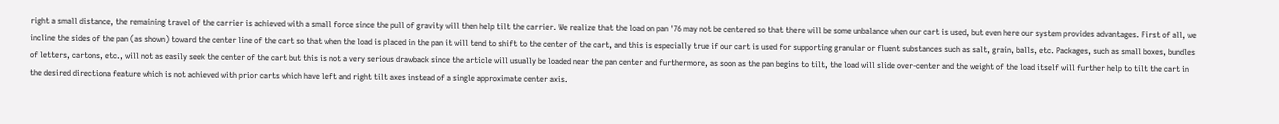right a small distance, the remaining travel of the carrier is achieved with a small force since the pull of gravity will then help tilt the carrier. We realize that the load on pan '76 may not be centered so that there will be some unbalance when our cart is used, but even here our system provides advantages. First of all, we incline the sides of the pan (as shown) toward the center line of the cart so that when the load is placed in the pan it will tend to shift to the center of the cart, and this is especially true if our cart is used for supporting granular or fluent substances such as salt, grain, balls, etc. Packages, such as small boxes, bundles of letters, cartons, etc., will not as easily seek the center of the cart but this is not a very serious drawback since the article will usually be loaded near the pan center and furthermore, as soon as the pan begins to tilt, the load will slide over-center and the weight of the load itself will further help to tilt the cart in the desired directiona feature which is not achieved with prior carts which have left and right tilt axes instead of a single approximate center axis.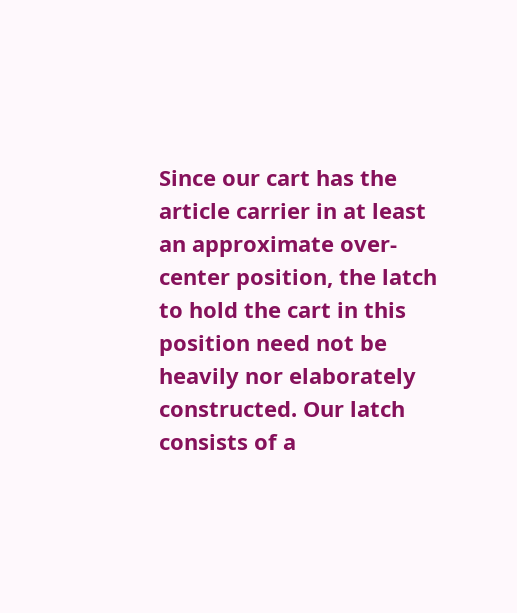Since our cart has the article carrier in at least an approximate over-center position, the latch to hold the cart in this position need not be heavily nor elaborately constructed. Our latch consists of a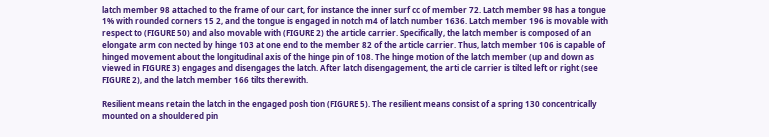latch member 98 attached to the frame of our cart, for instance the inner surf cc of member 72. Latch member 98 has a tongue 1% with rounded corners 15 2, and the tongue is engaged in notch m4 of latch number 1636. Latch member 196 is movable with respect to (FIGURE 50) and also movable with (FIGURE 2) the article carrier. Specifically, the latch member is composed of an elongate arm con nected by hinge 103 at one end to the member 82 of the article carrier. Thus, latch member 106 is capable of hinged movement about the longitudinal axis of the hinge pin of 108. The hinge motion of the latch member (up and down as viewed in FIGURE 3) engages and disengages the latch. After latch disengagement, the arti cle carrier is tilted left or right (see FIGURE 2), and the latch member 166 tilts therewith.

Resilient means retain the latch in the engaged posh tion (FIGURE 5). The resilient means consist of a spring 130 concentrically mounted on a shouldered pin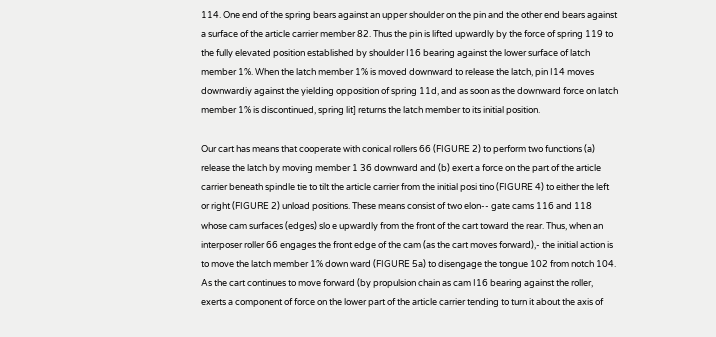114. One end of the spring bears against an upper shoulder on the pin and the other end bears against a surface of the article carrier member 82. Thus the pin is lifted upwardly by the force of spring 119 to the fully elevated position established by shoulder I16 bearing against the lower surface of latch member 1%. When the latch member 1% is moved downward to release the latch, pin I14 moves downwardiy against the yielding opposition of spring 11d, and as soon as the downward force on latch member 1% is discontinued, spring lit] returns the latch member to its initial position.

Our cart has means that cooperate with conical rollers 66 (FIGURE 2) to perform two functions (a) release the latch by moving member 1 36 downward and (b) exert a force on the part of the article carrier beneath spindle tie to tilt the article carrier from the initial posi tino (FIGURE 4) to either the left or right (FIGURE 2) unload positions. These means consist of two elon-- gate cams 116 and 118 whose cam surfaces (edges) slo e upwardly from the front of the cart toward the rear. Thus, when an interposer roller 66 engages the front edge of the cam (as the cart moves forward),- the initial action is to move the latch member 1% down ward (FIGURE 5a) to disengage the tongue 102 from notch 104. As the cart continues to move forward (by propulsion chain as cam I16 bearing against the roller, exerts a component of force on the lower part of the article carrier tending to turn it about the axis of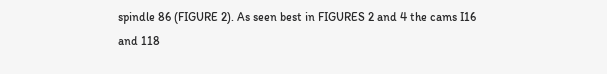spindle 86 (FIGURE 2). As seen best in FIGURES 2 and 4 the cams I16 and 118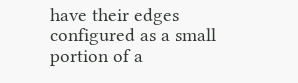have their edges configured as a small portion of a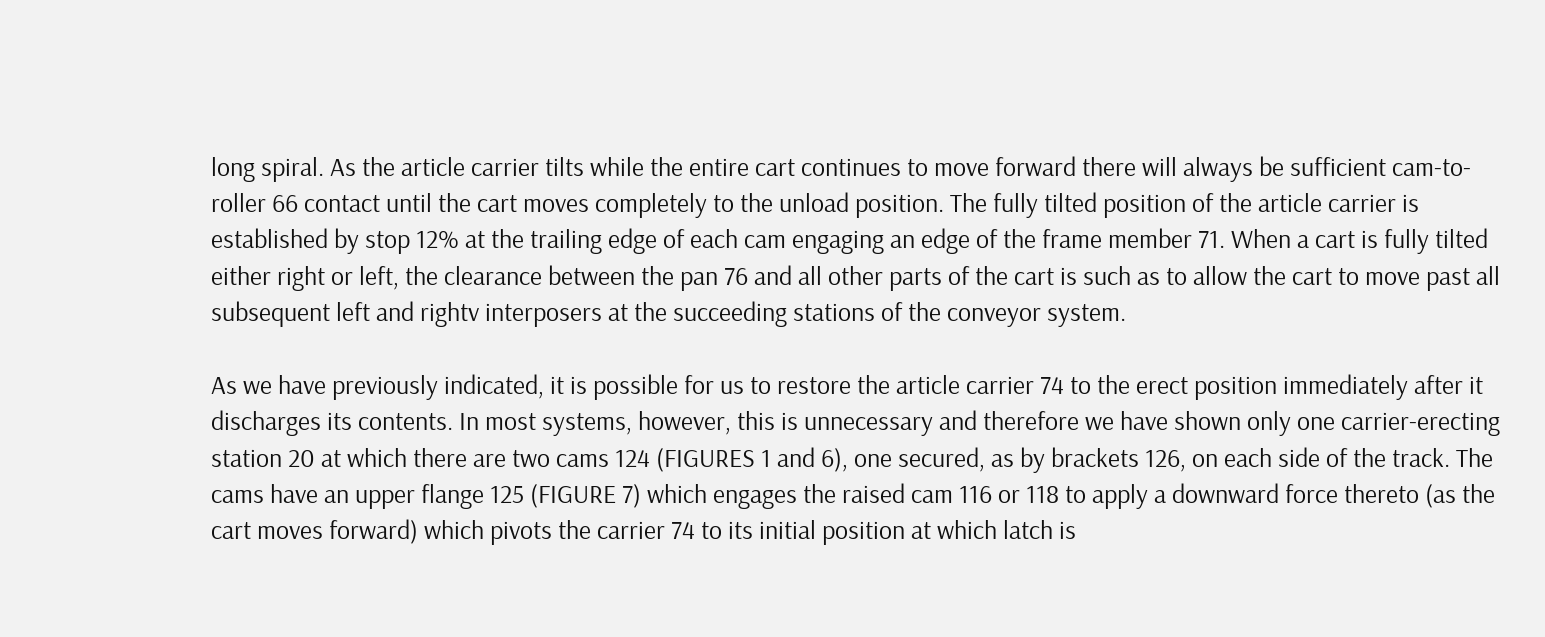long spiral. As the article carrier tilts while the entire cart continues to move forward there will always be sufficient cam-to-roller 66 contact until the cart moves completely to the unload position. The fully tilted position of the article carrier is established by stop 12% at the trailing edge of each cam engaging an edge of the frame member 71. When a cart is fully tilted either right or left, the clearance between the pan 76 and all other parts of the cart is such as to allow the cart to move past all subsequent left and rightv interposers at the succeeding stations of the conveyor system.

As we have previously indicated, it is possible for us to restore the article carrier 74 to the erect position immediately after it discharges its contents. In most systems, however, this is unnecessary and therefore we have shown only one carrier-erecting station 20 at which there are two cams 124 (FIGURES 1 and 6), one secured, as by brackets 126, on each side of the track. The cams have an upper flange 125 (FIGURE 7) which engages the raised cam 116 or 118 to apply a downward force thereto (as the cart moves forward) which pivots the carrier 74 to its initial position at which latch is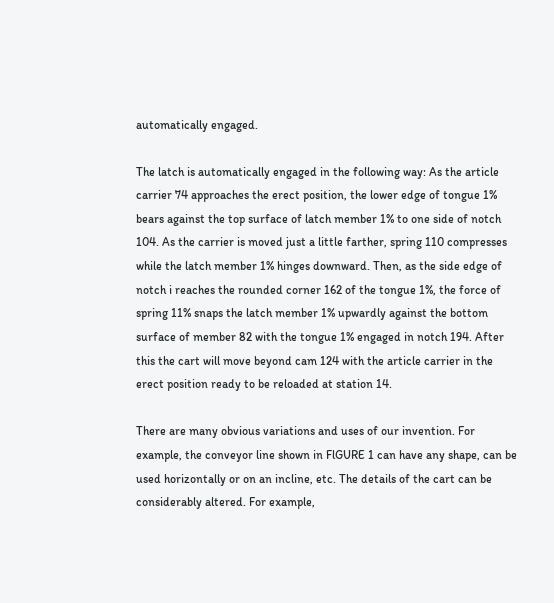automatically engaged.

The latch is automatically engaged in the following way: As the article carrier 74 approaches the erect position, the lower edge of tongue 1% bears against the top surface of latch member 1% to one side of notch 104. As the carrier is moved just a little farther, spring 110 compresses while the latch member 1% hinges downward. Then, as the side edge of notch i reaches the rounded corner 162 of the tongue 1%, the force of spring 11% snaps the latch member 1% upwardly against the bottom surface of member 82 with the tongue 1% engaged in notch 194. After this the cart will move beyond cam 124 with the article carrier in the erect position ready to be reloaded at station 14.

There are many obvious variations and uses of our invention. For example, the conveyor line shown in FlGURE 1 can have any shape, can be used horizontally or on an incline, etc. The details of the cart can be considerably altered. For example,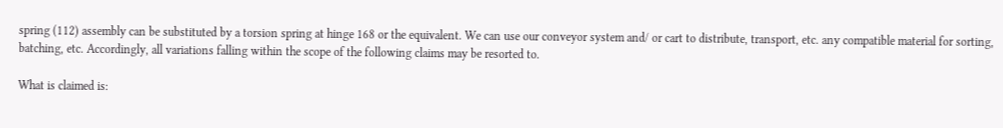spring (112) assembly can be substituted by a torsion spring at hinge 168 or the equivalent. We can use our conveyor system and/ or cart to distribute, transport, etc. any compatible material for sorting, batching, etc. Accordingly, all variations falling within the scope of the following claims may be resorted to.

What is claimed is: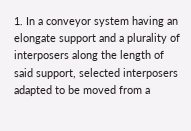1. In a conveyor system having an elongate support and a plurality of interposers along the length of said support, selected interposers adapted to be moved from a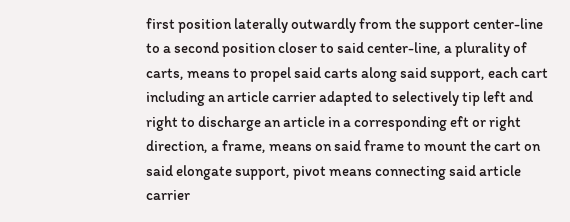first position laterally outwardly from the support center-line to a second position closer to said center-line, a plurality of carts, means to propel said carts along said support, each cart including an article carrier adapted to selectively tip left and right to discharge an article in a corresponding eft or right direction, a frame, means on said frame to mount the cart on said elongate support, pivot means connecting said article carrier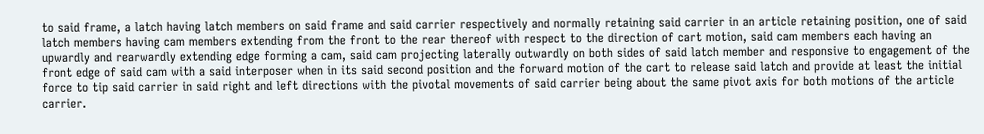to said frame, a latch having latch members on said frame and said carrier respectively and normally retaining said carrier in an article retaining position, one of said latch members having cam members extending from the front to the rear thereof with respect to the direction of cart motion, said cam members each having an upwardly and rearwardly extending edge forming a cam, said cam projecting laterally outwardly on both sides of said latch member and responsive to engagement of the front edge of said cam with a said interposer when in its said second position and the forward motion of the cart to release said latch and provide at least the initial force to tip said carrier in said right and left directions with the pivotal movements of said carrier being about the same pivot axis for both motions of the article carrier.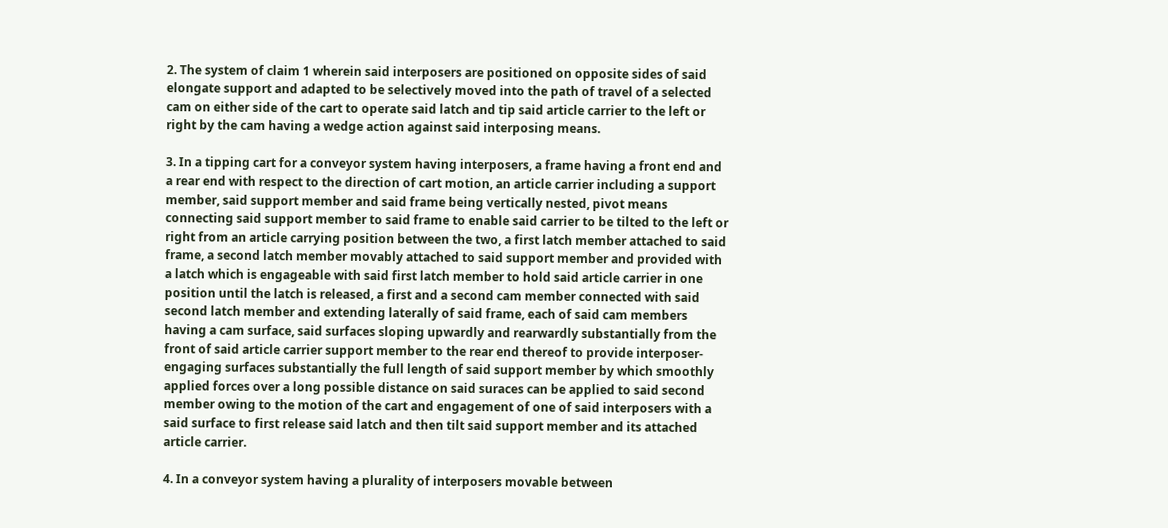2. The system of claim 1 wherein said interposers are positioned on opposite sides of said elongate support and adapted to be selectively moved into the path of travel of a selected cam on either side of the cart to operate said latch and tip said article carrier to the left or right by the cam having a wedge action against said interposing means.

3. In a tipping cart for a conveyor system having interposers, a frame having a front end and a rear end with respect to the direction of cart motion, an article carrier including a support member, said support member and said frame being vertically nested, pivot means connecting said support member to said frame to enable said carrier to be tilted to the left or right from an article carrying position between the two, a first latch member attached to said frame, a second latch member movably attached to said support member and provided with a latch which is engageable with said first latch member to hold said article carrier in one position until the latch is released, a first and a second cam member connected with said second latch member and extending laterally of said frame, each of said cam members having a cam surface, said surfaces sloping upwardly and rearwardly substantially from the front of said article carrier support member to the rear end thereof to provide interposer-engaging surfaces substantially the full length of said support member by which smoothly applied forces over a long possible distance on said suraces can be applied to said second member owing to the motion of the cart and engagement of one of said interposers with a said surface to first release said latch and then tilt said support member and its attached article carrier.

4. In a conveyor system having a plurality of interposers movable between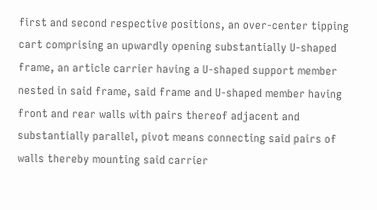first and second respective positions, an over-center tipping cart comprising an upwardly opening substantially U-shaped frame, an article carrier having a U-shaped support member nested in said frame, said frame and U-shaped member having front and rear walls with pairs thereof adjacent and substantially parallel, pivot means connecting said pairs of walls thereby mounting said carrier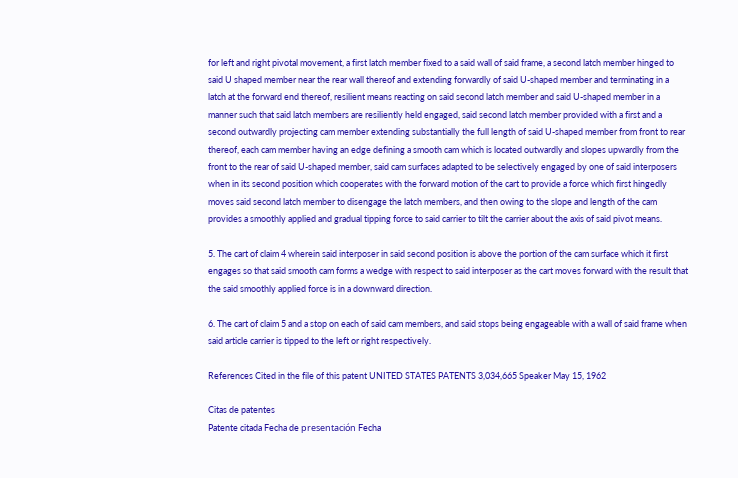for left and right pivotal movement, a first latch member fixed to a said wall of said frame, a second latch member hinged to said U shaped member near the rear wall thereof and extending forwardly of said U-shaped member and terminating in a latch at the forward end thereof, resilient means reacting on said second latch member and said U-shaped member in a manner such that said latch members are resiliently held engaged, said second latch member provided with a first and a second outwardly projecting cam member extending substantially the full length of said U-shaped member from front to rear thereof, each cam member having an edge defining a smooth cam which is located outwardly and slopes upwardly from the front to the rear of said U-shaped member, said cam surfaces adapted to be selectively engaged by one of said interposers when in its second position which cooperates with the forward motion of the cart to provide a force which first hingedly moves said second latch member to disengage the latch members, and then owing to the slope and length of the cam provides a smoothly applied and gradual tipping force to said carrier to tilt the carrier about the axis of said pivot means.

5. The cart of claim 4 wherein said interposer in said second position is above the portion of the cam surface which it first engages so that said smooth cam forms a wedge with respect to said interposer as the cart moves forward with the result that the said smoothly applied force is in a downward direction.

6. The cart of claim 5 and a stop on each of said cam members, and said stops being engageable with a wall of said frame when said article carrier is tipped to the left or right respectively.

References Cited in the file of this patent UNITED STATES PATENTS 3,034,665 Speaker May 15, 1962

Citas de patentes
Patente citada Fecha de presentación Fecha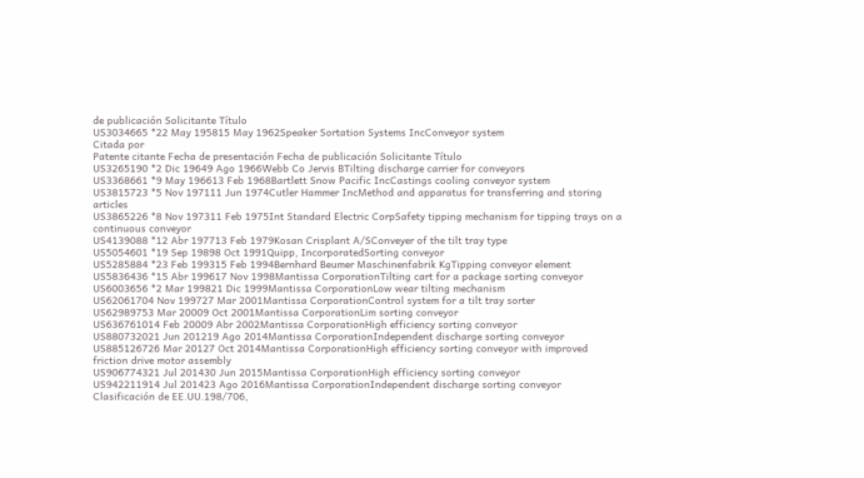de publicación Solicitante Título
US3034665 *22 May 195815 May 1962Speaker Sortation Systems IncConveyor system
Citada por
Patente citante Fecha de presentación Fecha de publicación Solicitante Título
US3265190 *2 Dic 19649 Ago 1966Webb Co Jervis BTilting discharge carrier for conveyors
US3368661 *9 May 196613 Feb 1968Bartlett Snow Pacific IncCastings cooling conveyor system
US3815723 *5 Nov 197111 Jun 1974Cutler Hammer IncMethod and apparatus for transferring and storing articles
US3865226 *8 Nov 197311 Feb 1975Int Standard Electric CorpSafety tipping mechanism for tipping trays on a continuous conveyor
US4139088 *12 Abr 197713 Feb 1979Kosan Crisplant A/SConveyer of the tilt tray type
US5054601 *19 Sep 19898 Oct 1991Quipp, IncorporatedSorting conveyor
US5285884 *23 Feb 199315 Feb 1994Bernhard Beumer Maschinenfabrik KgTipping conveyor element
US5836436 *15 Abr 199617 Nov 1998Mantissa CorporationTilting cart for a package sorting conveyor
US6003656 *2 Mar 199821 Dic 1999Mantissa CorporationLow wear tilting mechanism
US62061704 Nov 199727 Mar 2001Mantissa CorporationControl system for a tilt tray sorter
US62989753 Mar 20009 Oct 2001Mantissa CorporationLim sorting conveyor
US636761014 Feb 20009 Abr 2002Mantissa CorporationHigh efficiency sorting conveyor
US880732021 Jun 201219 Ago 2014Mantissa CorporationIndependent discharge sorting conveyor
US885126726 Mar 20127 Oct 2014Mantissa CorporationHigh efficiency sorting conveyor with improved friction drive motor assembly
US906774321 Jul 201430 Jun 2015Mantissa CorporationHigh efficiency sorting conveyor
US942211914 Jul 201423 Ago 2016Mantissa CorporationIndependent discharge sorting conveyor
Clasificación de EE.UU.198/706,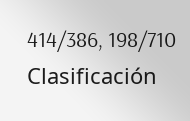414/386, 198/710
Clasificación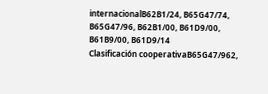internacionalB62B1/24, B65G47/74, B65G47/96, B62B1/00, B61D9/00, B61B9/00, B61D9/14
Clasificación cooperativaB65G47/962,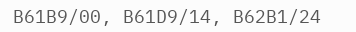B61B9/00, B61D9/14, B62B1/24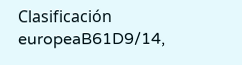Clasificación europeaB61D9/14,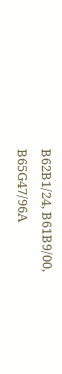B62B1/24, B61B9/00, B65G47/96A